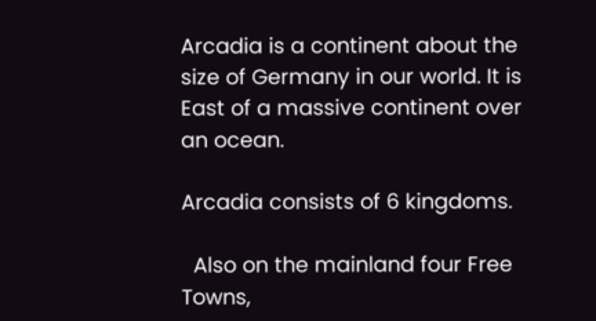Arcadia is a continent about the size of Germany in our world. It is East of a massive continent over an ocean.

Arcadia consists of 6 kingdoms.

  Also on the mainland four Free Towns,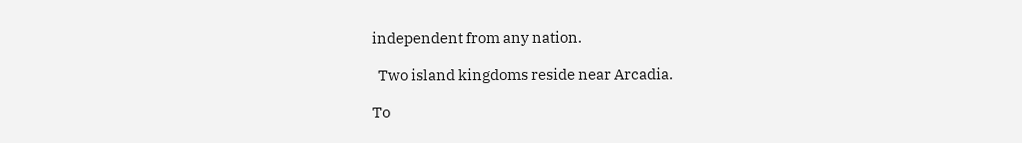independent from any nation.

  Two island kingdoms reside near Arcadia.

To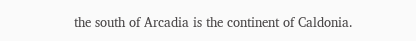the south of Arcadia is the continent of Caldonia.